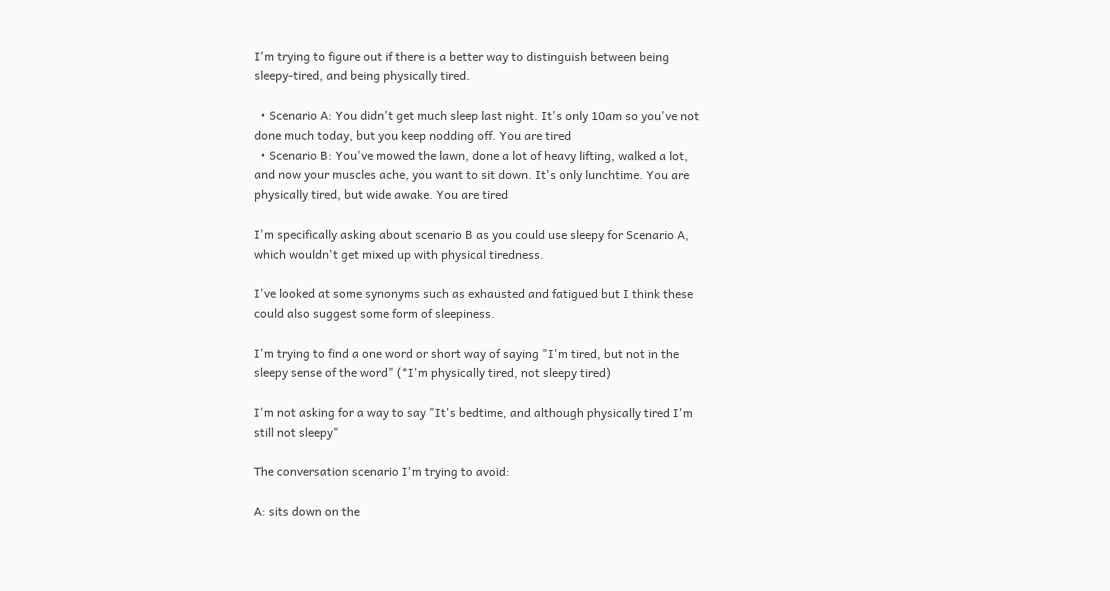I'm trying to figure out if there is a better way to distinguish between being sleepy-tired, and being physically tired.

  • Scenario A: You didn't get much sleep last night. It's only 10am so you've not done much today, but you keep nodding off. You are tired
  • Scenario B: You've mowed the lawn, done a lot of heavy lifting, walked a lot, and now your muscles ache, you want to sit down. It's only lunchtime. You are physically tired, but wide awake. You are tired

I'm specifically asking about scenario B as you could use sleepy for Scenario A, which wouldn't get mixed up with physical tiredness.

I've looked at some synonyms such as exhausted and fatigued but I think these could also suggest some form of sleepiness.

I'm trying to find a one word or short way of saying "I'm tired, but not in the sleepy sense of the word" (*I'm physically tired, not sleepy tired)

I'm not asking for a way to say "It's bedtime, and although physically tired I'm still not sleepy"

The conversation scenario I'm trying to avoid:

A: sits down on the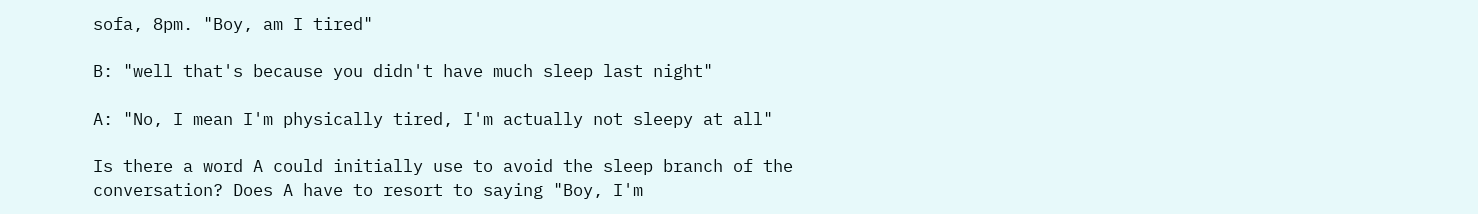sofa, 8pm. "Boy, am I tired"

B: "well that's because you didn't have much sleep last night"

A: "No, I mean I'm physically tired, I'm actually not sleepy at all"

Is there a word A could initially use to avoid the sleep branch of the conversation? Does A have to resort to saying "Boy, I'm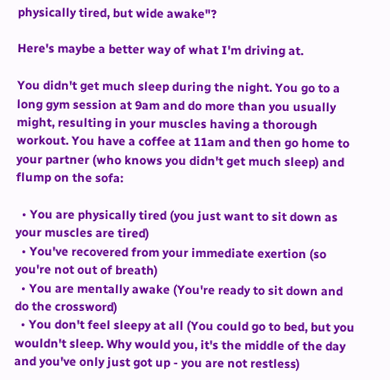physically tired, but wide awake"?

Here's maybe a better way of what I'm driving at.

You didn't get much sleep during the night. You go to a long gym session at 9am and do more than you usually might, resulting in your muscles having a thorough workout. You have a coffee at 11am and then go home to your partner (who knows you didn't get much sleep) and flump on the sofa:

  • You are physically tired (you just want to sit down as your muscles are tired)
  • You've recovered from your immediate exertion (so you're not out of breath)
  • You are mentally awake (You're ready to sit down and do the crossword)
  • You don't feel sleepy at all (You could go to bed, but you wouldn't sleep. Why would you, it's the middle of the day and you've only just got up - you are not restless)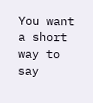You want a short way to say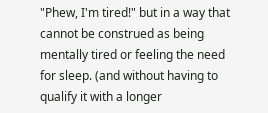"Phew, I'm tired!" but in a way that cannot be construed as being mentally tired or feeling the need for sleep. (and without having to qualify it with a longer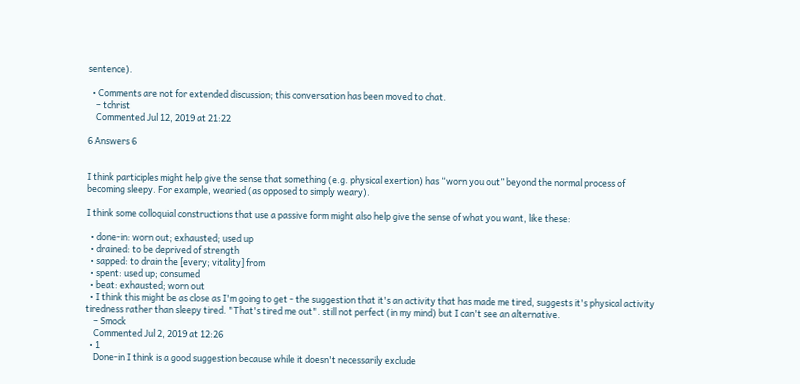sentence).

  • Comments are not for extended discussion; this conversation has been moved to chat.
    – tchrist
    Commented Jul 12, 2019 at 21:22

6 Answers 6


I think participles might help give the sense that something (e.g. physical exertion) has “worn you out” beyond the normal process of becoming sleepy. For example, wearied (as opposed to simply weary).

I think some colloquial constructions that use a passive form might also help give the sense of what you want, like these:

  • done-in: worn out; exhausted; used up
  • drained: to be deprived of strength
  • sapped: to drain the [every; vitality] from
  • spent: used up; consumed
  • beat: exhausted; worn out
  • I think this might be as close as I'm going to get - the suggestion that it's an activity that has made me tired, suggests it's physical activity tiredness rather than sleepy tired. "That's tired me out". still not perfect (in my mind) but I can't see an alternative.
    – Smock
    Commented Jul 2, 2019 at 12:26
  • 1
    Done-in I think is a good suggestion because while it doesn't necessarily exclude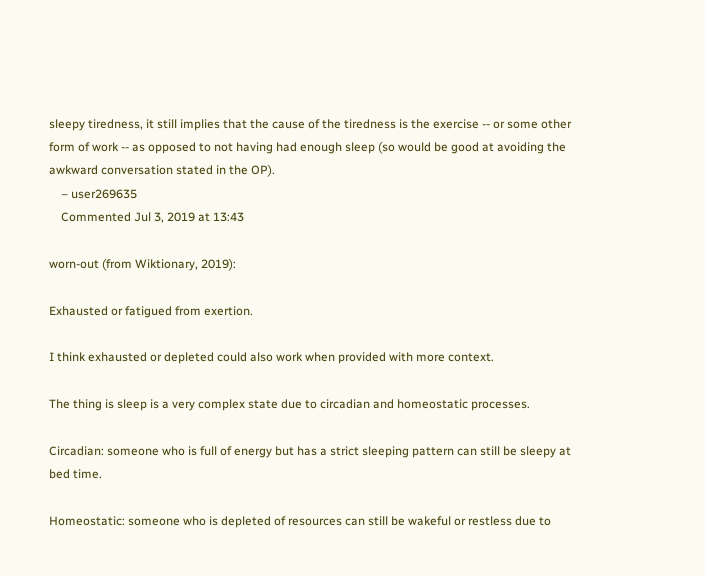sleepy tiredness, it still implies that the cause of the tiredness is the exercise -- or some other form of work -- as opposed to not having had enough sleep (so would be good at avoiding the awkward conversation stated in the OP).
    – user269635
    Commented Jul 3, 2019 at 13:43

worn-out (from Wiktionary, 2019):

Exhausted or fatigued from exertion.

I think exhausted or depleted could also work when provided with more context.

The thing is sleep is a very complex state due to circadian and homeostatic processes.

Circadian: someone who is full of energy but has a strict sleeping pattern can still be sleepy at bed time.

Homeostatic: someone who is depleted of resources can still be wakeful or restless due to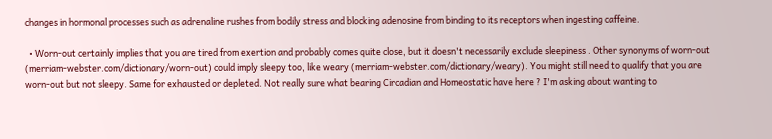changes in hormonal processes such as adrenaline rushes from bodily stress and blocking adenosine from binding to its receptors when ingesting caffeine.

  • Worn-out certainly implies that you are tired from exertion and probably comes quite close, but it doesn't necessarily exclude sleepiness . Other synonyms of worn-out (merriam-webster.com/dictionary/worn-out) could imply sleepy too, like weary (merriam-webster.com/dictionary/weary). You might still need to qualify that you are worn-out but not sleepy. Same for exhausted or depleted. Not really sure what bearing Circadian and Homeostatic have here ? I'm asking about wanting to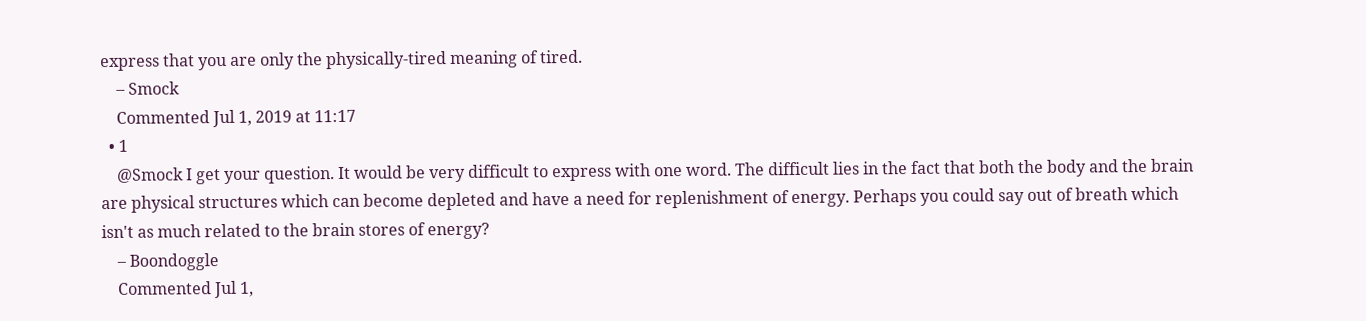express that you are only the physically-tired meaning of tired.
    – Smock
    Commented Jul 1, 2019 at 11:17
  • 1
    @Smock I get your question. It would be very difficult to express with one word. The difficult lies in the fact that both the body and the brain are physical structures which can become depleted and have a need for replenishment of energy. Perhaps you could say out of breath which isn't as much related to the brain stores of energy?
    – Boondoggle
    Commented Jul 1,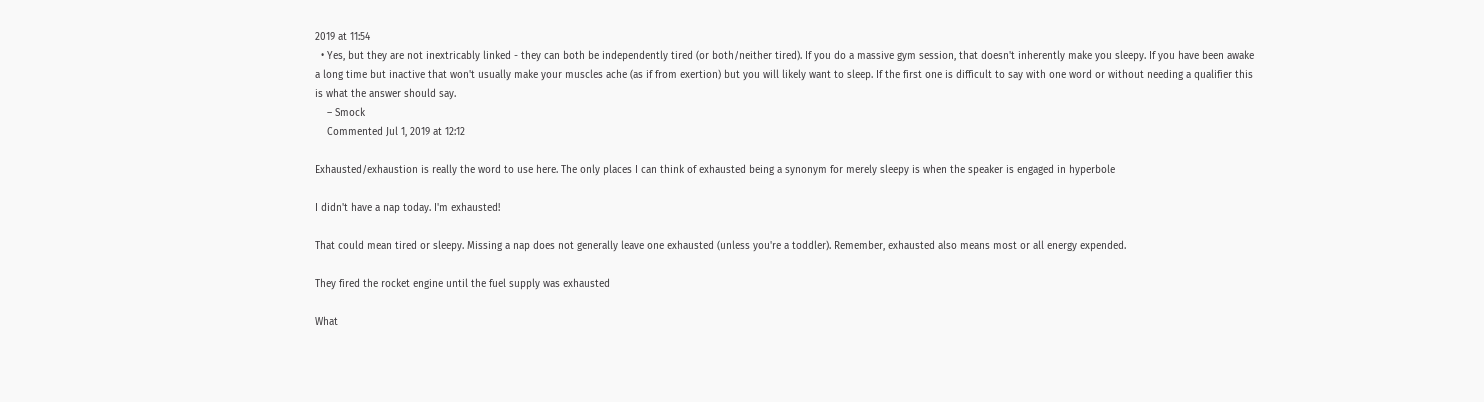2019 at 11:54
  • Yes, but they are not inextricably linked - they can both be independently tired (or both/neither tired). If you do a massive gym session, that doesn't inherently make you sleepy. If you have been awake a long time but inactive that won't usually make your muscles ache (as if from exertion) but you will likely want to sleep. If the first one is difficult to say with one word or without needing a qualifier this is what the answer should say.
    – Smock
    Commented Jul 1, 2019 at 12:12

Exhausted/exhaustion is really the word to use here. The only places I can think of exhausted being a synonym for merely sleepy is when the speaker is engaged in hyperbole

I didn't have a nap today. I'm exhausted!

That could mean tired or sleepy. Missing a nap does not generally leave one exhausted (unless you're a toddler). Remember, exhausted also means most or all energy expended.

They fired the rocket engine until the fuel supply was exhausted

What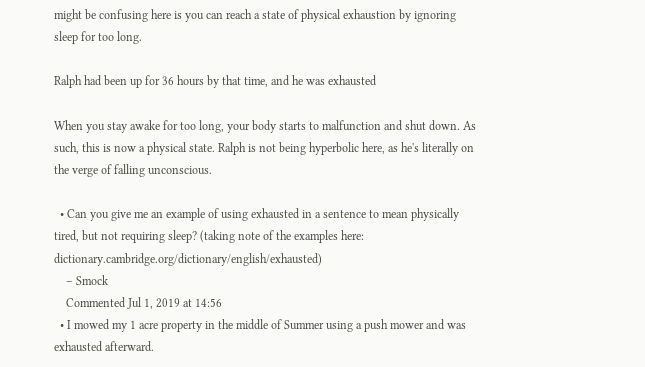might be confusing here is you can reach a state of physical exhaustion by ignoring sleep for too long.

Ralph had been up for 36 hours by that time, and he was exhausted

When you stay awake for too long, your body starts to malfunction and shut down. As such, this is now a physical state. Ralph is not being hyperbolic here, as he's literally on the verge of falling unconscious.

  • Can you give me an example of using exhausted in a sentence to mean physically tired, but not requiring sleep? (taking note of the examples here: dictionary.cambridge.org/dictionary/english/exhausted)
    – Smock
    Commented Jul 1, 2019 at 14:56
  • I mowed my 1 acre property in the middle of Summer using a push mower and was exhausted afterward.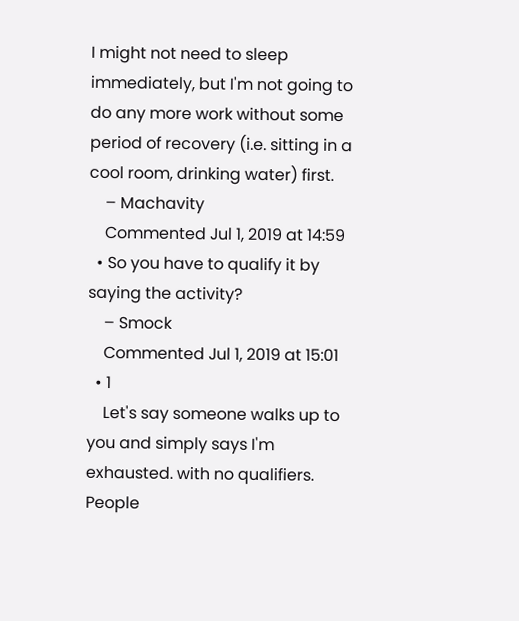I might not need to sleep immediately, but I'm not going to do any more work without some period of recovery (i.e. sitting in a cool room, drinking water) first.
    – Machavity
    Commented Jul 1, 2019 at 14:59
  • So you have to qualify it by saying the activity?
    – Smock
    Commented Jul 1, 2019 at 15:01
  • 1
    Let's say someone walks up to you and simply says I'm exhausted. with no qualifiers. People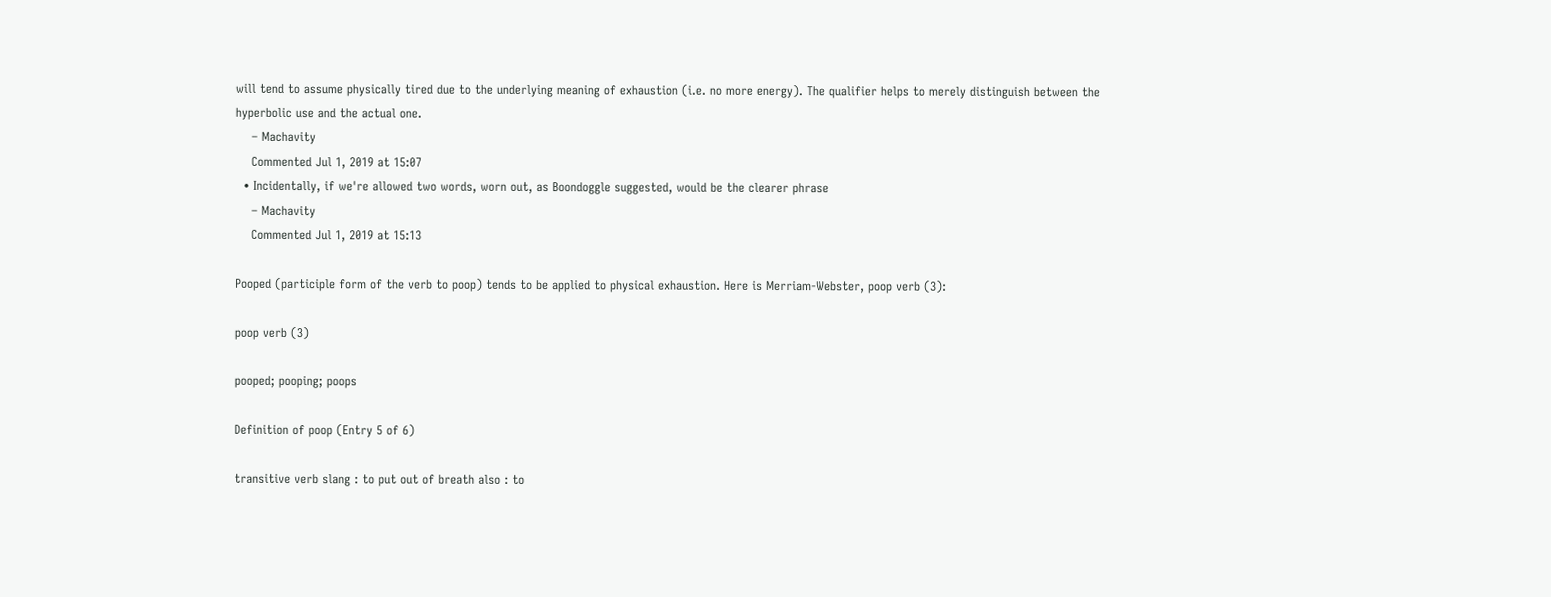will tend to assume physically tired due to the underlying meaning of exhaustion (i.e. no more energy). The qualifier helps to merely distinguish between the hyperbolic use and the actual one.
    – Machavity
    Commented Jul 1, 2019 at 15:07
  • Incidentally, if we're allowed two words, worn out, as Boondoggle suggested, would be the clearer phrase
    – Machavity
    Commented Jul 1, 2019 at 15:13

Pooped (participle form of the verb to poop) tends to be applied to physical exhaustion. Here is Merriam-Webster, poop verb (3):

poop verb (3)

pooped; pooping; poops

Definition of poop (Entry 5 of 6)

transitive verb slang : to put out of breath also : to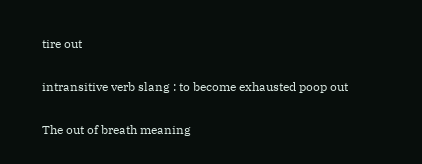tire out

intransitive verb slang : to become exhausted poop out

The out of breath meaning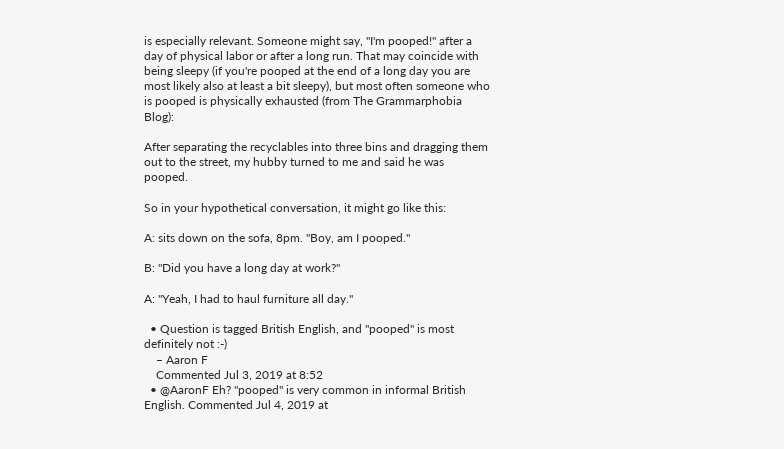is especially relevant. Someone might say, "I'm pooped!" after a day of physical labor or after a long run. That may coincide with being sleepy (if you're pooped at the end of a long day you are most likely also at least a bit sleepy), but most often someone who is pooped is physically exhausted (from The Grammarphobia Blog):

After separating the recyclables into three bins and dragging them out to the street, my hubby turned to me and said he was pooped.

So in your hypothetical conversation, it might go like this:

A: sits down on the sofa, 8pm. "Boy, am I pooped."

B: "Did you have a long day at work?"

A: "Yeah, I had to haul furniture all day."

  • Question is tagged British English, and "pooped" is most definitely not :-)
    – Aaron F
    Commented Jul 3, 2019 at 8:52
  • @AaronF Eh? "pooped" is very common in informal British English. Commented Jul 4, 2019 at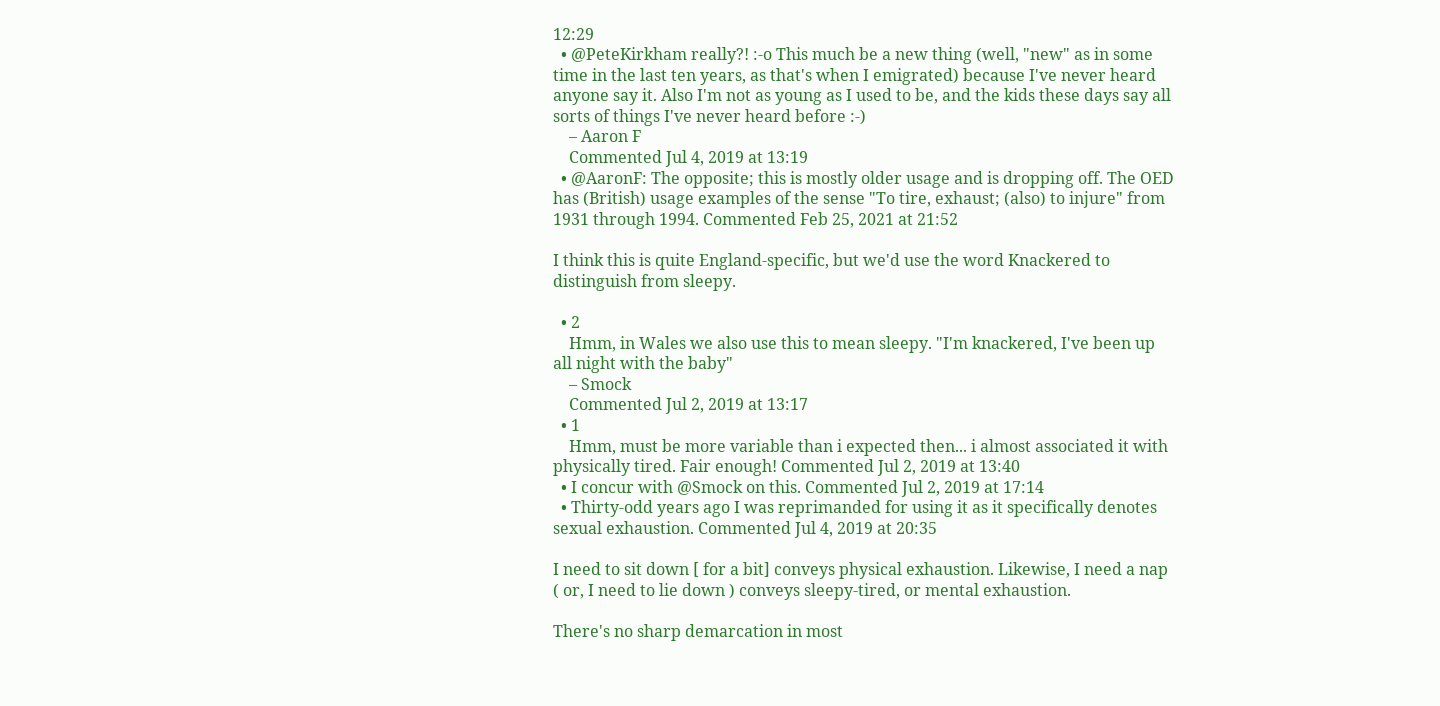12:29
  • @PeteKirkham really?! :-o This much be a new thing (well, "new" as in some time in the last ten years, as that's when I emigrated) because I've never heard anyone say it. Also I'm not as young as I used to be, and the kids these days say all sorts of things I've never heard before :-)
    – Aaron F
    Commented Jul 4, 2019 at 13:19
  • @AaronF: The opposite; this is mostly older usage and is dropping off. The OED has (British) usage examples of the sense "To tire, exhaust; (also) to injure" from 1931 through 1994. Commented Feb 25, 2021 at 21:52

I think this is quite England-specific, but we'd use the word Knackered to distinguish from sleepy.

  • 2
    Hmm, in Wales we also use this to mean sleepy. "I'm knackered, I've been up all night with the baby"
    – Smock
    Commented Jul 2, 2019 at 13:17
  • 1
    Hmm, must be more variable than i expected then... i almost associated it with physically tired. Fair enough! Commented Jul 2, 2019 at 13:40
  • I concur with @Smock on this. Commented Jul 2, 2019 at 17:14
  • Thirty-odd years ago I was reprimanded for using it as it specifically denotes sexual exhaustion. Commented Jul 4, 2019 at 20:35

I need to sit down [ for a bit] conveys physical exhaustion. Likewise, I need a nap ( or, I need to lie down ) conveys sleepy-tired, or mental exhaustion.

There's no sharp demarcation in most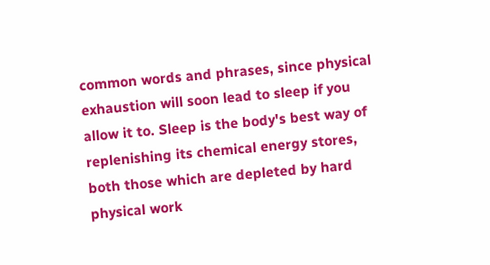common words and phrases, since physical exhaustion will soon lead to sleep if you allow it to. Sleep is the body's best way of replenishing its chemical energy stores, both those which are depleted by hard physical work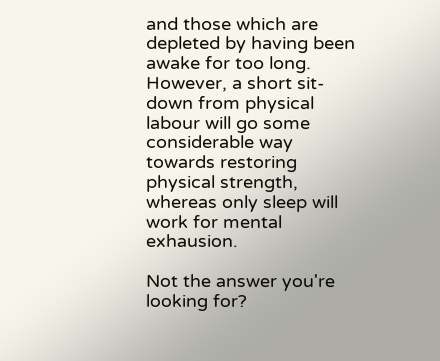and those which are depleted by having been awake for too long. However, a short sit-down from physical labour will go some considerable way towards restoring physical strength, whereas only sleep will work for mental exhausion.

Not the answer you're looking for?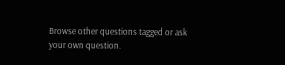Browse other questions tagged or ask your own question.